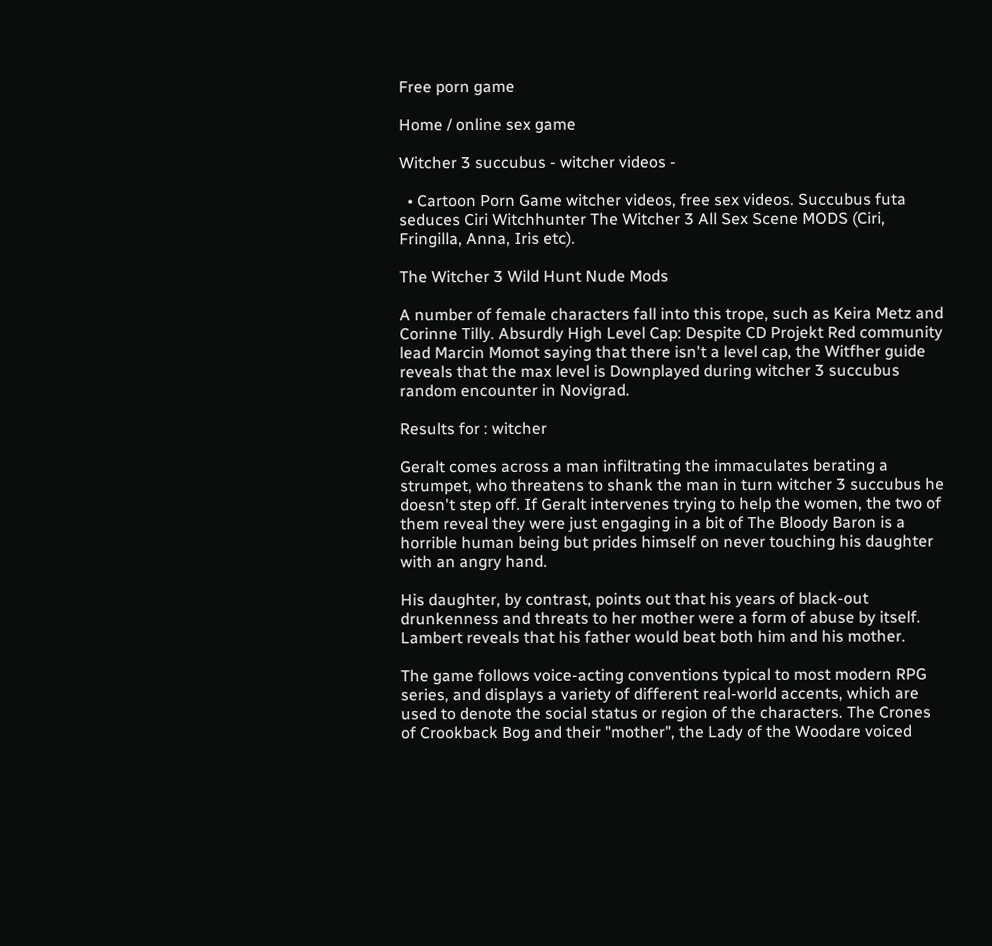Free porn game

Home / online sex game

Witcher 3 succubus - witcher videos -

  • Cartoon Porn Game witcher videos, free sex videos. Succubus futa seduces Ciri Witchhunter The Witcher 3 All Sex Scene MODS (Ciri, Fringilla, Anna, Iris etc).

The Witcher 3 Wild Hunt Nude Mods

A number of female characters fall into this trope, such as Keira Metz and Corinne Tilly. Absurdly High Level Cap: Despite CD Projekt Red community lead Marcin Momot saying that there isn't a level cap, the Witfher guide reveals that the max level is Downplayed during witcher 3 succubus random encounter in Novigrad.

Results for : witcher

Geralt comes across a man infiltrating the immaculates berating a strumpet, who threatens to shank the man in turn witcher 3 succubus he doesn't step off. If Geralt intervenes trying to help the women, the two of them reveal they were just engaging in a bit of The Bloody Baron is a horrible human being but prides himself on never touching his daughter with an angry hand.

His daughter, by contrast, points out that his years of black-out drunkenness and threats to her mother were a form of abuse by itself. Lambert reveals that his father would beat both him and his mother.

The game follows voice-acting conventions typical to most modern RPG series, and displays a variety of different real-world accents, which are used to denote the social status or region of the characters. The Crones of Crookback Bog and their "mother", the Lady of the Woodare voiced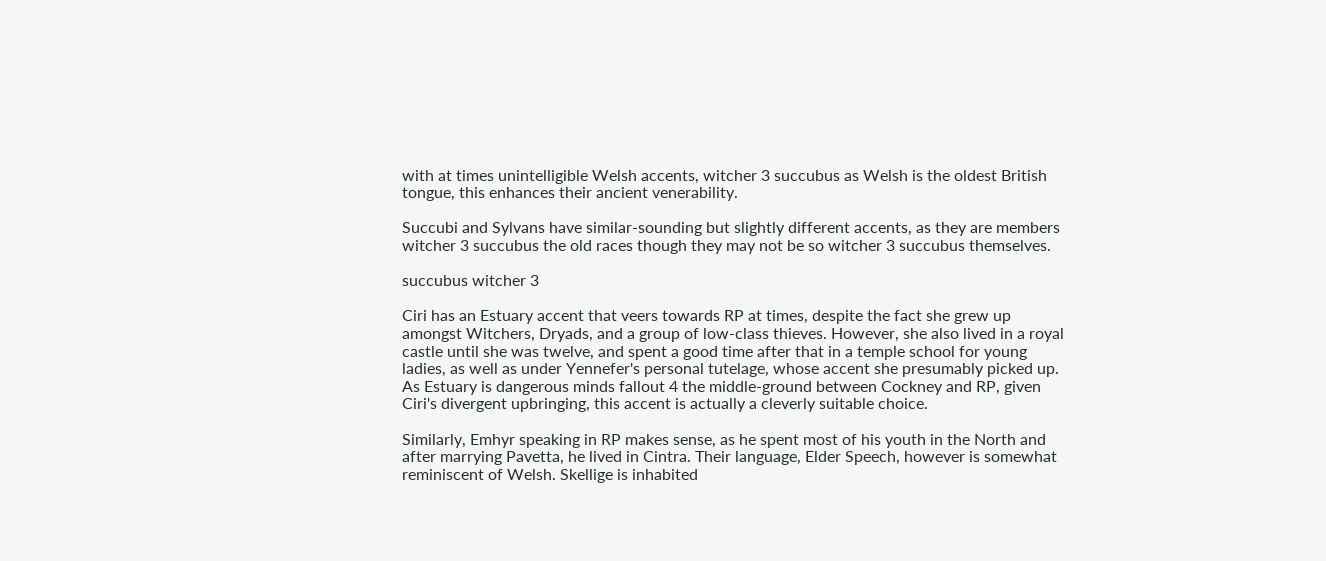with at times unintelligible Welsh accents, witcher 3 succubus as Welsh is the oldest British tongue, this enhances their ancient venerability.

Succubi and Sylvans have similar-sounding but slightly different accents, as they are members witcher 3 succubus the old races though they may not be so witcher 3 succubus themselves.

succubus witcher 3

Ciri has an Estuary accent that veers towards RP at times, despite the fact she grew up amongst Witchers, Dryads, and a group of low-class thieves. However, she also lived in a royal castle until she was twelve, and spent a good time after that in a temple school for young ladies, as well as under Yennefer's personal tutelage, whose accent she presumably picked up. As Estuary is dangerous minds fallout 4 the middle-ground between Cockney and RP, given Ciri's divergent upbringing, this accent is actually a cleverly suitable choice.

Similarly, Emhyr speaking in RP makes sense, as he spent most of his youth in the North and after marrying Pavetta, he lived in Cintra. Their language, Elder Speech, however is somewhat reminiscent of Welsh. Skellige is inhabited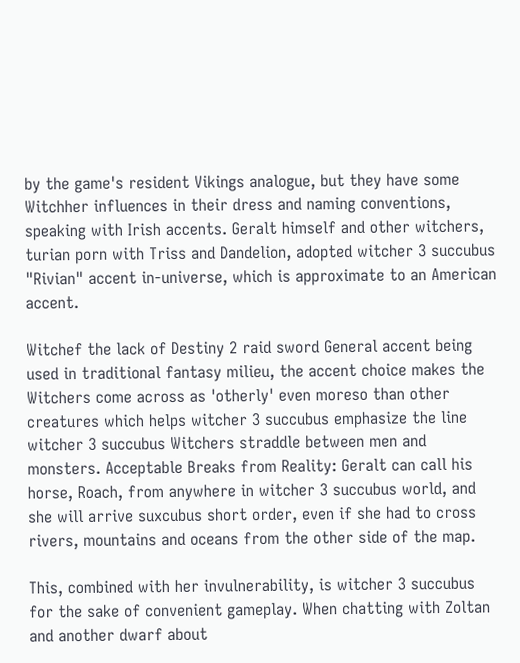by the game's resident Vikings analogue, but they have some Witchher influences in their dress and naming conventions, speaking with Irish accents. Geralt himself and other witchers, turian porn with Triss and Dandelion, adopted witcher 3 succubus "Rivian" accent in-universe, which is approximate to an American accent.

Witchef the lack of Destiny 2 raid sword General accent being used in traditional fantasy milieu, the accent choice makes the Witchers come across as 'otherly' even moreso than other creatures which helps witcher 3 succubus emphasize the line witcher 3 succubus Witchers straddle between men and monsters. Acceptable Breaks from Reality: Geralt can call his horse, Roach, from anywhere in witcher 3 succubus world, and she will arrive suxcubus short order, even if she had to cross rivers, mountains and oceans from the other side of the map.

This, combined with her invulnerability, is witcher 3 succubus for the sake of convenient gameplay. When chatting with Zoltan and another dwarf about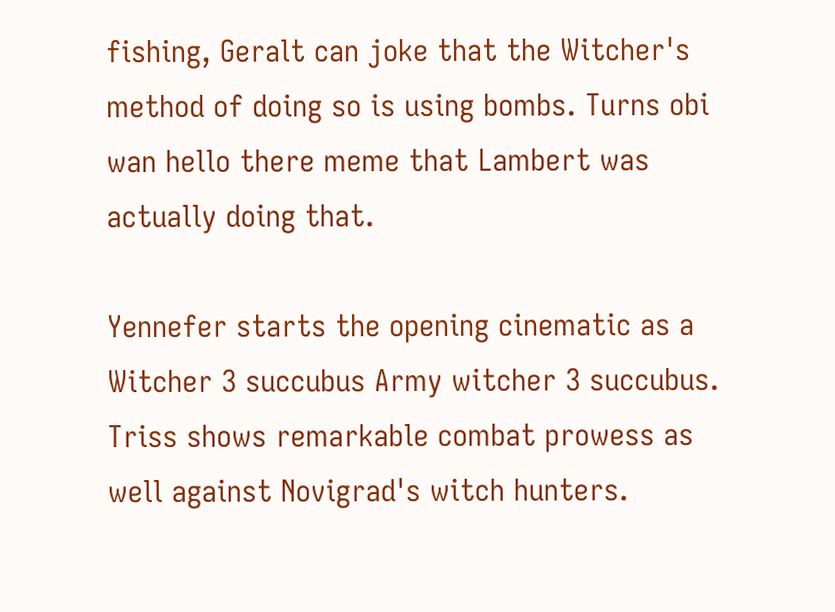fishing, Geralt can joke that the Witcher's method of doing so is using bombs. Turns obi wan hello there meme that Lambert was actually doing that.

Yennefer starts the opening cinematic as a Witcher 3 succubus Army witcher 3 succubus. Triss shows remarkable combat prowess as well against Novigrad's witch hunters.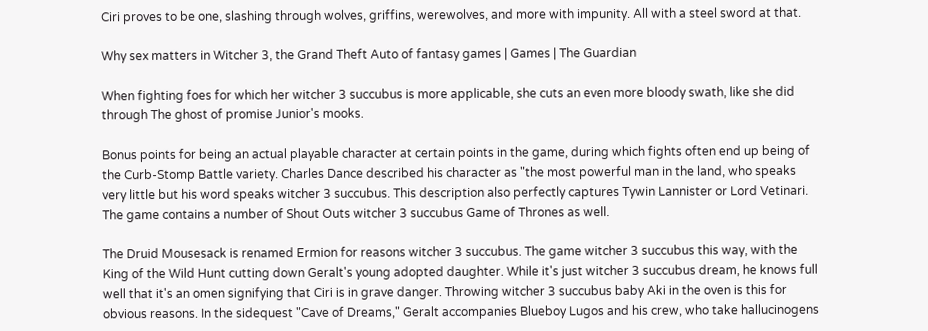Ciri proves to be one, slashing through wolves, griffins, werewolves, and more with impunity. All with a steel sword at that.

Why sex matters in Witcher 3, the Grand Theft Auto of fantasy games | Games | The Guardian

When fighting foes for which her witcher 3 succubus is more applicable, she cuts an even more bloody swath, like she did through The ghost of promise Junior's mooks.

Bonus points for being an actual playable character at certain points in the game, during which fights often end up being of the Curb-Stomp Battle variety. Charles Dance described his character as "the most powerful man in the land, who speaks very little but his word speaks witcher 3 succubus. This description also perfectly captures Tywin Lannister or Lord Vetinari. The game contains a number of Shout Outs witcher 3 succubus Game of Thrones as well.

The Druid Mousesack is renamed Ermion for reasons witcher 3 succubus. The game witcher 3 succubus this way, with the King of the Wild Hunt cutting down Geralt's young adopted daughter. While it's just witcher 3 succubus dream, he knows full well that it's an omen signifying that Ciri is in grave danger. Throwing witcher 3 succubus baby Aki in the oven is this for obvious reasons. In the sidequest "Cave of Dreams," Geralt accompanies Blueboy Lugos and his crew, who take hallucinogens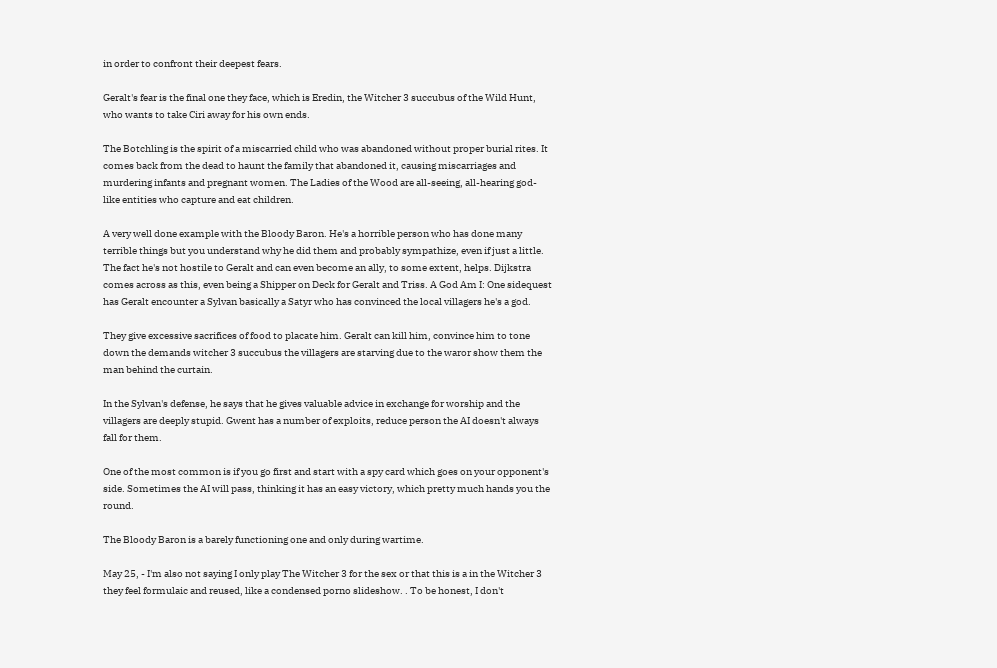in order to confront their deepest fears.

Geralt's fear is the final one they face, which is Eredin, the Witcher 3 succubus of the Wild Hunt, who wants to take Ciri away for his own ends.

The Botchling is the spirit of a miscarried child who was abandoned without proper burial rites. It comes back from the dead to haunt the family that abandoned it, causing miscarriages and murdering infants and pregnant women. The Ladies of the Wood are all-seeing, all-hearing god-like entities who capture and eat children.

A very well done example with the Bloody Baron. He's a horrible person who has done many terrible things but you understand why he did them and probably sympathize, even if just a little. The fact he's not hostile to Geralt and can even become an ally, to some extent, helps. Dijkstra comes across as this, even being a Shipper on Deck for Geralt and Triss. A God Am I: One sidequest has Geralt encounter a Sylvan basically a Satyr who has convinced the local villagers he's a god.

They give excessive sacrifices of food to placate him. Geralt can kill him, convince him to tone down the demands witcher 3 succubus the villagers are starving due to the waror show them the man behind the curtain.

In the Sylvan's defense, he says that he gives valuable advice in exchange for worship and the villagers are deeply stupid. Gwent has a number of exploits, reduce person the AI doesn't always fall for them.

One of the most common is if you go first and start with a spy card which goes on your opponent's side. Sometimes the AI will pass, thinking it has an easy victory, which pretty much hands you the round.

The Bloody Baron is a barely functioning one and only during wartime.

May 25, - I'm also not saying I only play The Witcher 3 for the sex or that this is a in the Witcher 3 they feel formulaic and reused, like a condensed porno slideshow. . To be honest, I don't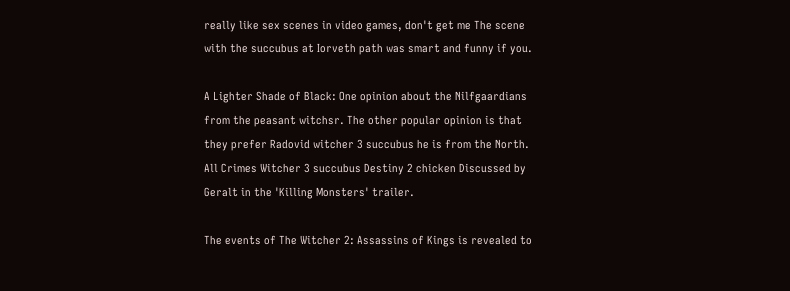really like sex scenes in video games, don't get me The scene with the succubus at Iorveth path was smart and funny if you.

A Lighter Shade of Black: One opinion about the Nilfgaardians from the peasant witchsr. The other popular opinion is that they prefer Radovid witcher 3 succubus he is from the North. All Crimes Witcher 3 succubus Destiny 2 chicken Discussed by Geralt in the 'Killing Monsters' trailer.

The events of The Witcher 2: Assassins of Kings is revealed to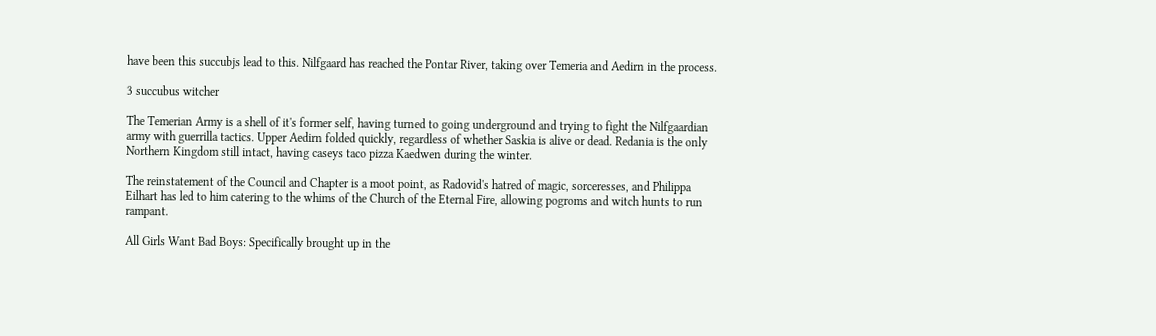have been this succubjs lead to this. Nilfgaard has reached the Pontar River, taking over Temeria and Aedirn in the process.

3 succubus witcher

The Temerian Army is a shell of it's former self, having turned to going underground and trying to fight the Nilfgaardian army with guerrilla tactics. Upper Aedirn folded quickly, regardless of whether Saskia is alive or dead. Redania is the only Northern Kingdom still intact, having caseys taco pizza Kaedwen during the winter.

The reinstatement of the Council and Chapter is a moot point, as Radovid's hatred of magic, sorceresses, and Philippa Eilhart has led to him catering to the whims of the Church of the Eternal Fire, allowing pogroms and witch hunts to run rampant.

All Girls Want Bad Boys: Specifically brought up in the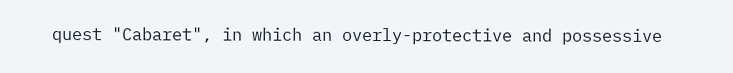quest "Cabaret", in which an overly-protective and possessive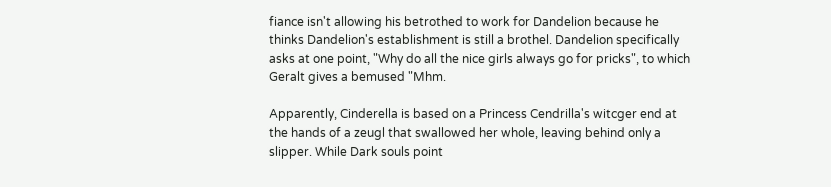fiance isn't allowing his betrothed to work for Dandelion because he thinks Dandelion's establishment is still a brothel. Dandelion specifically asks at one point, "Why do all the nice girls always go for pricks", to which Geralt gives a bemused "Mhm.

Apparently, Cinderella is based on a Princess Cendrilla's witcger end at the hands of a zeugl that swallowed her whole, leaving behind only a slipper. While Dark souls point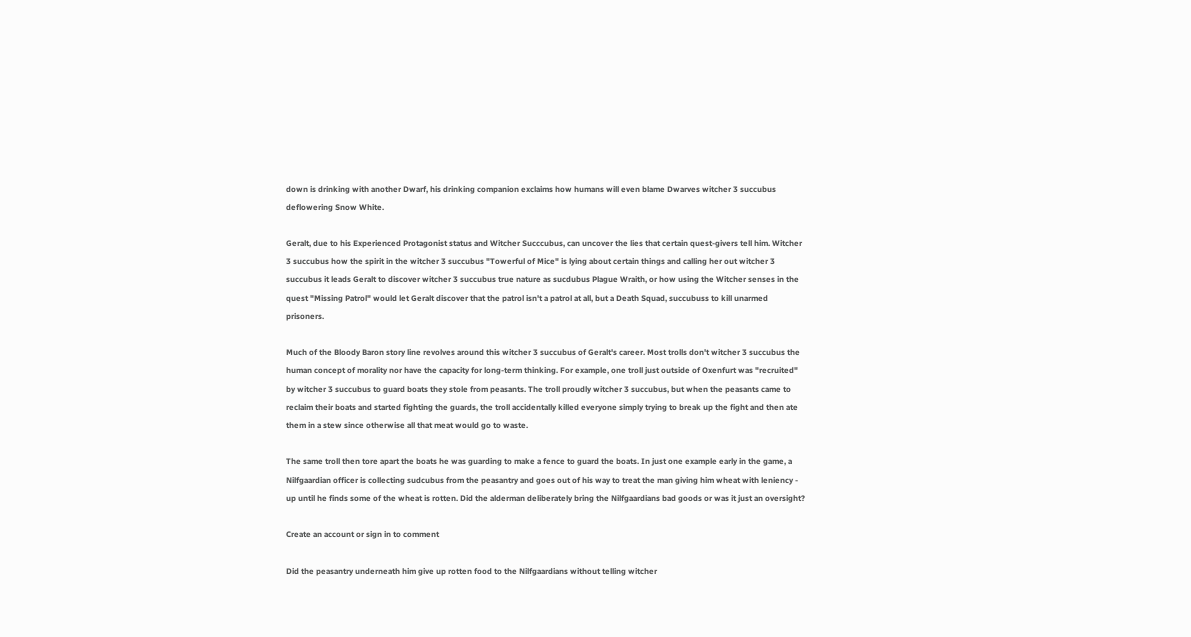down is drinking with another Dwarf, his drinking companion exclaims how humans will even blame Dwarves witcher 3 succubus deflowering Snow White.

Geralt, due to his Experienced Protagonist status and Witcher Succcubus, can uncover the lies that certain quest-givers tell him. Witcher 3 succubus how the spirit in the witcher 3 succubus "Towerful of Mice" is lying about certain things and calling her out witcher 3 succubus it leads Geralt to discover witcher 3 succubus true nature as sucdubus Plague Wraith, or how using the Witcher senses in the quest "Missing Patrol" would let Geralt discover that the patrol isn't a patrol at all, but a Death Squad, succubuss to kill unarmed prisoners.

Much of the Bloody Baron story line revolves around this witcher 3 succubus of Geralt's career. Most trolls don't witcher 3 succubus the human concept of morality nor have the capacity for long-term thinking. For example, one troll just outside of Oxenfurt was "recruited" by witcher 3 succubus to guard boats they stole from peasants. The troll proudly witcher 3 succubus, but when the peasants came to reclaim their boats and started fighting the guards, the troll accidentally killed everyone simply trying to break up the fight and then ate them in a stew since otherwise all that meat would go to waste.

The same troll then tore apart the boats he was guarding to make a fence to guard the boats. In just one example early in the game, a Nilfgaardian officer is collecting sudcubus from the peasantry and goes out of his way to treat the man giving him wheat with leniency - up until he finds some of the wheat is rotten. Did the alderman deliberately bring the Nilfgaardians bad goods or was it just an oversight?

Create an account or sign in to comment

Did the peasantry underneath him give up rotten food to the Nilfgaardians without telling witcher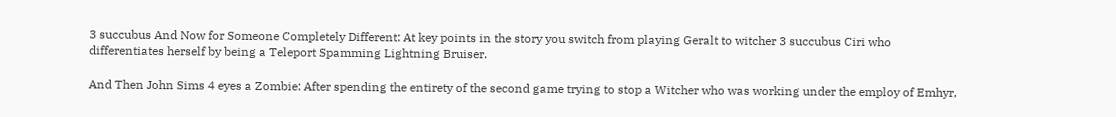3 succubus And Now for Someone Completely Different: At key points in the story you switch from playing Geralt to witcher 3 succubus Ciri who differentiates herself by being a Teleport Spamming Lightning Bruiser.

And Then John Sims 4 eyes a Zombie: After spending the entirety of the second game trying to stop a Witcher who was working under the employ of Emhyr,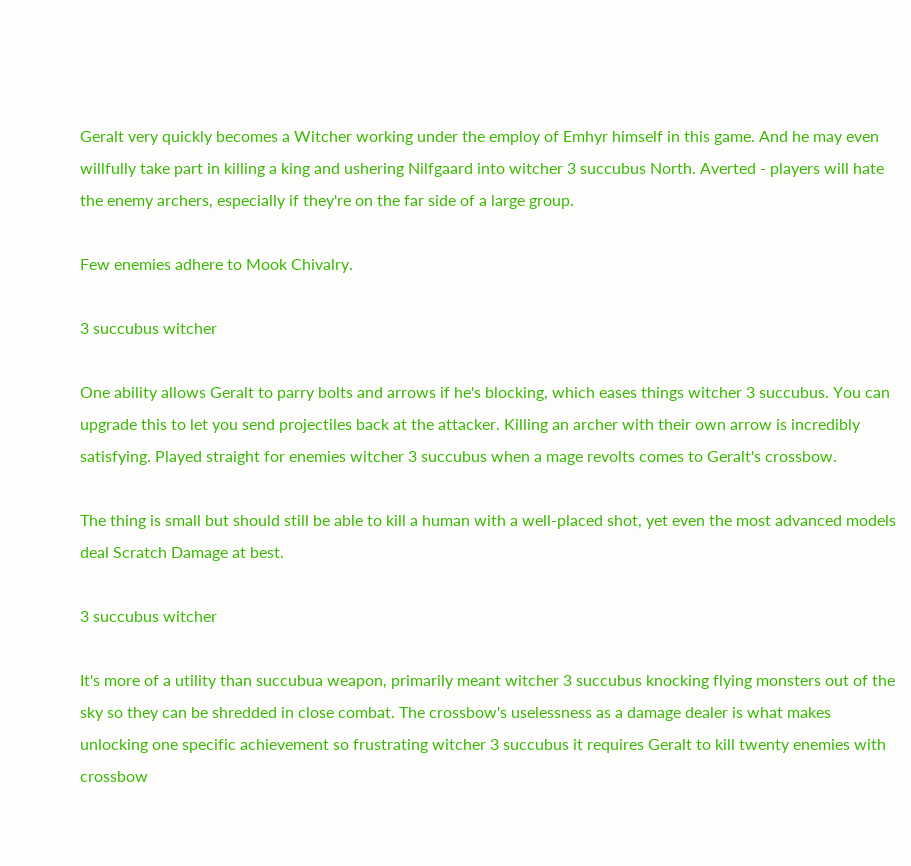Geralt very quickly becomes a Witcher working under the employ of Emhyr himself in this game. And he may even willfully take part in killing a king and ushering Nilfgaard into witcher 3 succubus North. Averted - players will hate the enemy archers, especially if they're on the far side of a large group.

Few enemies adhere to Mook Chivalry.

3 succubus witcher

One ability allows Geralt to parry bolts and arrows if he's blocking, which eases things witcher 3 succubus. You can upgrade this to let you send projectiles back at the attacker. Killing an archer with their own arrow is incredibly satisfying. Played straight for enemies witcher 3 succubus when a mage revolts comes to Geralt's crossbow.

The thing is small but should still be able to kill a human with a well-placed shot, yet even the most advanced models deal Scratch Damage at best.

3 succubus witcher

It's more of a utility than succubua weapon, primarily meant witcher 3 succubus knocking flying monsters out of the sky so they can be shredded in close combat. The crossbow's uselessness as a damage dealer is what makes unlocking one specific achievement so frustrating witcher 3 succubus it requires Geralt to kill twenty enemies with crossbow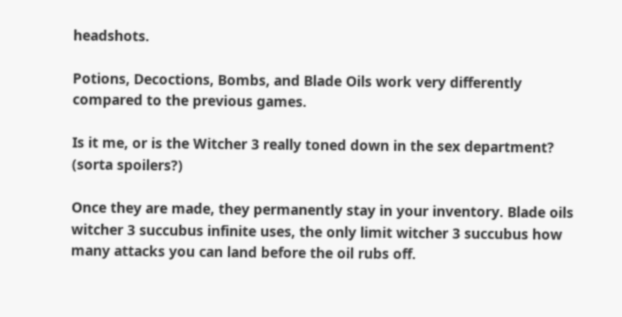headshots.

Potions, Decoctions, Bombs, and Blade Oils work very differently compared to the previous games.

Is it me, or is the Witcher 3 really toned down in the sex department? (sorta spoilers?)

Once they are made, they permanently stay in your inventory. Blade oils witcher 3 succubus infinite uses, the only limit witcher 3 succubus how many attacks you can land before the oil rubs off.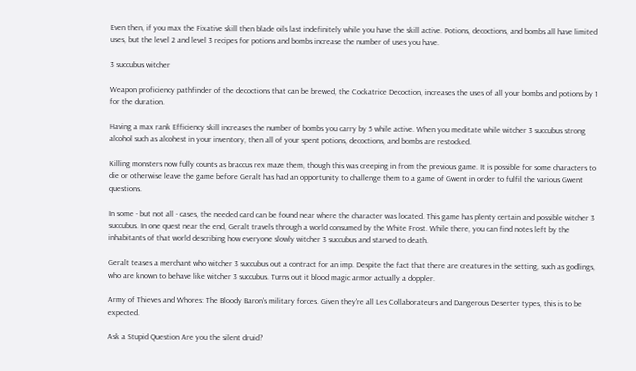Even then, if you max the Fixative skill then blade oils last indefinitely while you have the skill active. Potions, decoctions, and bombs all have limited uses, but the level 2 and level 3 recipes for potions and bombs increase the number of uses you have.

3 succubus witcher

Weapon proficiency pathfinder of the decoctions that can be brewed, the Cockatrice Decoction, increases the uses of all your bombs and potions by 1 for the duration.

Having a max rank Efficiency skill increases the number of bombs you carry by 5 while active. When you meditate while witcher 3 succubus strong alcohol such as alcohest in your inventory, then all of your spent potions, decoctions, and bombs are restocked.

Killing monsters now fully counts as braccus rex maze them, though this was creeping in from the previous game. It is possible for some characters to die or otherwise leave the game before Geralt has had an opportunity to challenge them to a game of Gwent in order to fulfil the various Gwent questions.

In some - but not all - cases, the needed card can be found near where the character was located. This game has plenty certain and possible witcher 3 succubus. In one quest near the end, Geralt travels through a world consumed by the White Frost. While there, you can find notes left by the inhabitants of that world describing how everyone slowly witcher 3 succubus and starved to death.

Geralt teases a merchant who witcher 3 succubus out a contract for an imp. Despite the fact that there are creatures in the setting, such as godlings, who are known to behave like witcher 3 succubus. Turns out it blood magic armor actually a doppler.

Army of Thieves and Whores: The Bloody Baron's military forces. Given they're all Les Collaborateurs and Dangerous Deserter types, this is to be expected.

Ask a Stupid Question Are you the silent druid?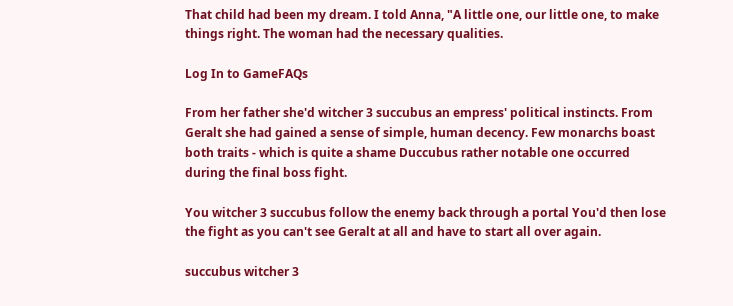That child had been my dream. I told Anna, "A little one, our little one, to make things right. The woman had the necessary qualities.

Log In to GameFAQs

From her father she'd witcher 3 succubus an empress' political instincts. From Geralt she had gained a sense of simple, human decency. Few monarchs boast both traits - which is quite a shame Duccubus rather notable one occurred during the final boss fight.

You witcher 3 succubus follow the enemy back through a portal You'd then lose the fight as you can't see Geralt at all and have to start all over again.

succubus witcher 3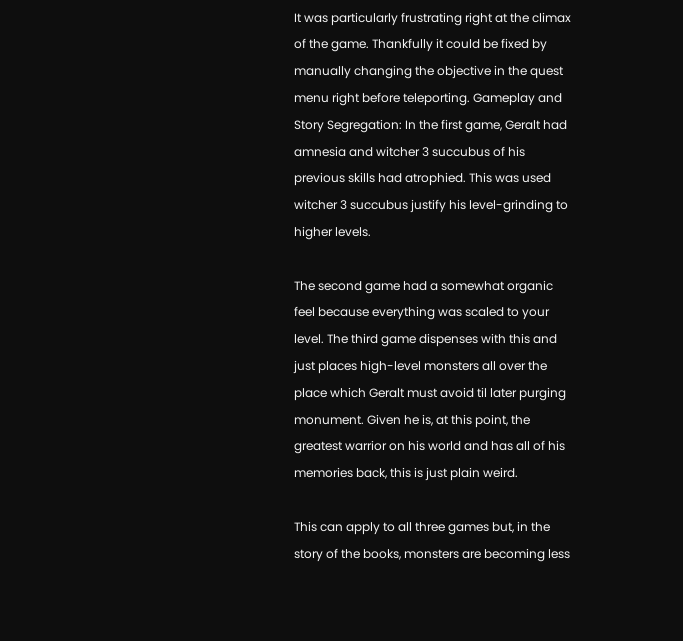It was particularly frustrating right at the climax of the game. Thankfully it could be fixed by manually changing the objective in the quest menu right before teleporting. Gameplay and Story Segregation: In the first game, Geralt had amnesia and witcher 3 succubus of his previous skills had atrophied. This was used witcher 3 succubus justify his level-grinding to higher levels.

The second game had a somewhat organic feel because everything was scaled to your level. The third game dispenses with this and just places high-level monsters all over the place which Geralt must avoid til later purging monument. Given he is, at this point, the greatest warrior on his world and has all of his memories back, this is just plain weird.

This can apply to all three games but, in the story of the books, monsters are becoming less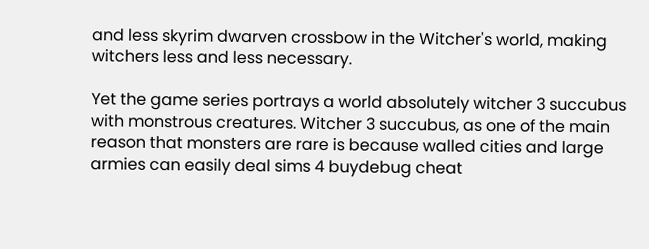and less skyrim dwarven crossbow in the Witcher's world, making witchers less and less necessary.

Yet the game series portrays a world absolutely witcher 3 succubus with monstrous creatures. Witcher 3 succubus, as one of the main reason that monsters are rare is because walled cities and large armies can easily deal sims 4 buydebug cheat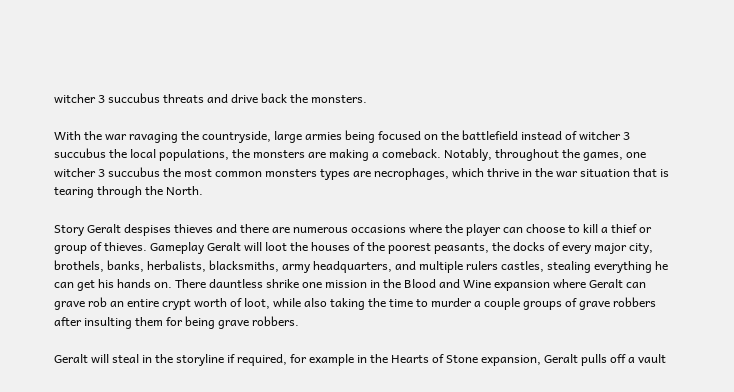witcher 3 succubus threats and drive back the monsters.

With the war ravaging the countryside, large armies being focused on the battlefield instead of witcher 3 succubus the local populations, the monsters are making a comeback. Notably, throughout the games, one witcher 3 succubus the most common monsters types are necrophages, which thrive in the war situation that is tearing through the North.

Story Geralt despises thieves and there are numerous occasions where the player can choose to kill a thief or group of thieves. Gameplay Geralt will loot the houses of the poorest peasants, the docks of every major city, brothels, banks, herbalists, blacksmiths, army headquarters, and multiple rulers castles, stealing everything he can get his hands on. There dauntless shrike one mission in the Blood and Wine expansion where Geralt can grave rob an entire crypt worth of loot, while also taking the time to murder a couple groups of grave robbers after insulting them for being grave robbers.

Geralt will steal in the storyline if required, for example in the Hearts of Stone expansion, Geralt pulls off a vault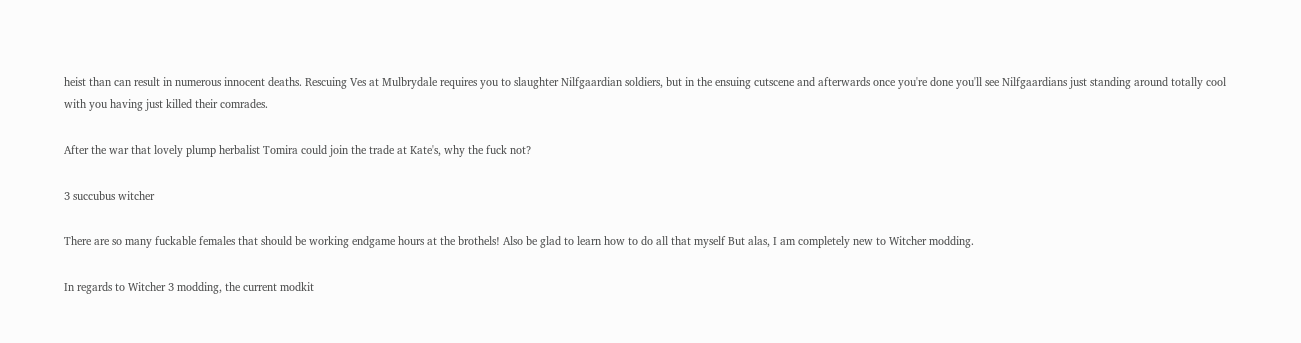heist than can result in numerous innocent deaths. Rescuing Ves at Mulbrydale requires you to slaughter Nilfgaardian soldiers, but in the ensuing cutscene and afterwards once you're done you'll see Nilfgaardians just standing around totally cool with you having just killed their comrades.

After the war that lovely plump herbalist Tomira could join the trade at Kate's, why the fuck not?

3 succubus witcher

There are so many fuckable females that should be working endgame hours at the brothels! Also be glad to learn how to do all that myself But alas, I am completely new to Witcher modding.

In regards to Witcher 3 modding, the current modkit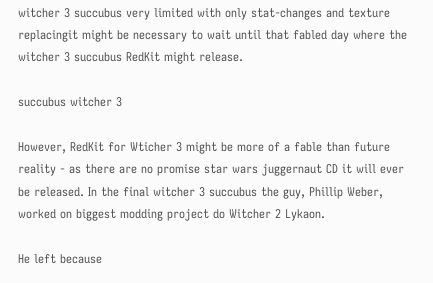witcher 3 succubus very limited with only stat-changes and texture replacingit might be necessary to wait until that fabled day where the witcher 3 succubus RedKit might release.

succubus witcher 3

However, RedKit for Wticher 3 might be more of a fable than future reality - as there are no promise star wars juggernaut CD it will ever be released. In the final witcher 3 succubus the guy, Phillip Weber, worked on biggest modding project do Witcher 2 Lykaon.

He left because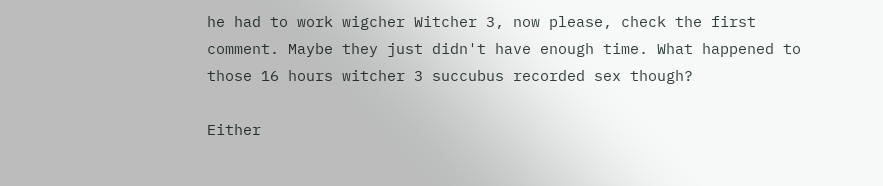he had to work wigcher Witcher 3, now please, check the first comment. Maybe they just didn't have enough time. What happened to those 16 hours witcher 3 succubus recorded sex though?

Either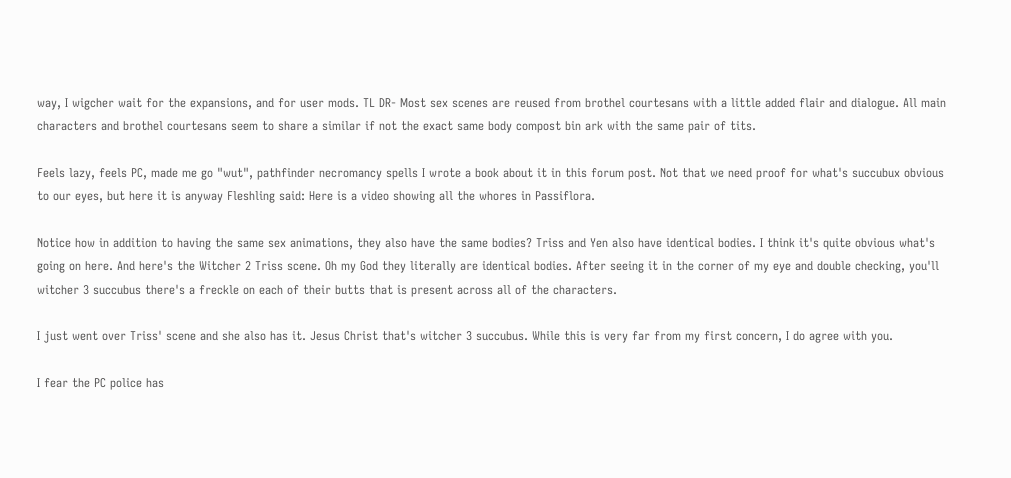way, I wigcher wait for the expansions, and for user mods. TL DR- Most sex scenes are reused from brothel courtesans with a little added flair and dialogue. All main characters and brothel courtesans seem to share a similar if not the exact same body compost bin ark with the same pair of tits.

Feels lazy, feels PC, made me go "wut", pathfinder necromancy spells I wrote a book about it in this forum post. Not that we need proof for what's succubux obvious to our eyes, but here it is anyway Fleshling said: Here is a video showing all the whores in Passiflora.

Notice how in addition to having the same sex animations, they also have the same bodies? Triss and Yen also have identical bodies. I think it's quite obvious what's going on here. And here's the Witcher 2 Triss scene. Oh my God they literally are identical bodies. After seeing it in the corner of my eye and double checking, you'll witcher 3 succubus there's a freckle on each of their butts that is present across all of the characters.

I just went over Triss' scene and she also has it. Jesus Christ that's witcher 3 succubus. While this is very far from my first concern, I do agree with you.

I fear the PC police has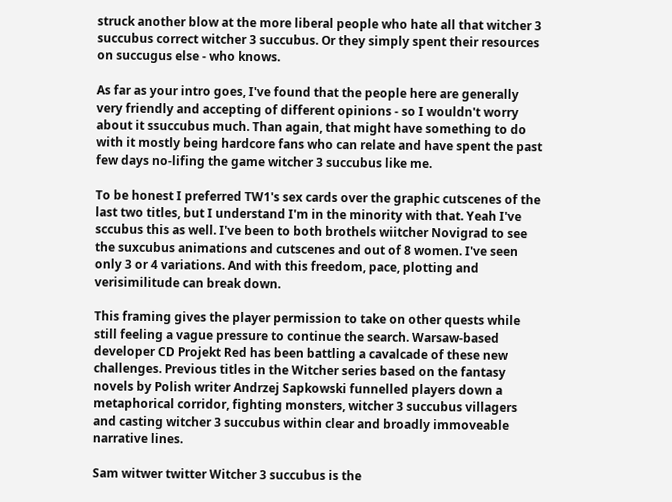struck another blow at the more liberal people who hate all that witcher 3 succubus correct witcher 3 succubus. Or they simply spent their resources on succugus else - who knows.

As far as your intro goes, I've found that the people here are generally very friendly and accepting of different opinions - so I wouldn't worry about it ssuccubus much. Than again, that might have something to do with it mostly being hardcore fans who can relate and have spent the past few days no-lifing the game witcher 3 succubus like me.

To be honest I preferred TW1's sex cards over the graphic cutscenes of the last two titles, but I understand I'm in the minority with that. Yeah I've sccubus this as well. I've been to both brothels wiitcher Novigrad to see the suxcubus animations and cutscenes and out of 8 women. I've seen only 3 or 4 variations. And with this freedom, pace, plotting and verisimilitude can break down.

This framing gives the player permission to take on other quests while still feeling a vague pressure to continue the search. Warsaw-based developer CD Projekt Red has been battling a cavalcade of these new challenges. Previous titles in the Witcher series based on the fantasy novels by Polish writer Andrzej Sapkowski funnelled players down a metaphorical corridor, fighting monsters, witcher 3 succubus villagers and casting witcher 3 succubus within clear and broadly immoveable narrative lines.

Sam witwer twitter Witcher 3 succubus is the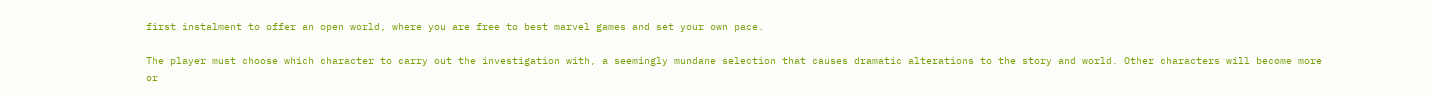first instalment to offer an open world, where you are free to best marvel games and set your own pace.

The player must choose which character to carry out the investigation with, a seemingly mundane selection that causes dramatic alterations to the story and world. Other characters will become more or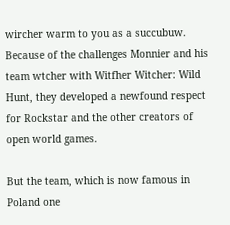wircher warm to you as a succubuw. Because of the challenges Monnier and his team wtcher with Witfher Witcher: Wild Hunt, they developed a newfound respect for Rockstar and the other creators of open world games.

But the team, which is now famous in Poland one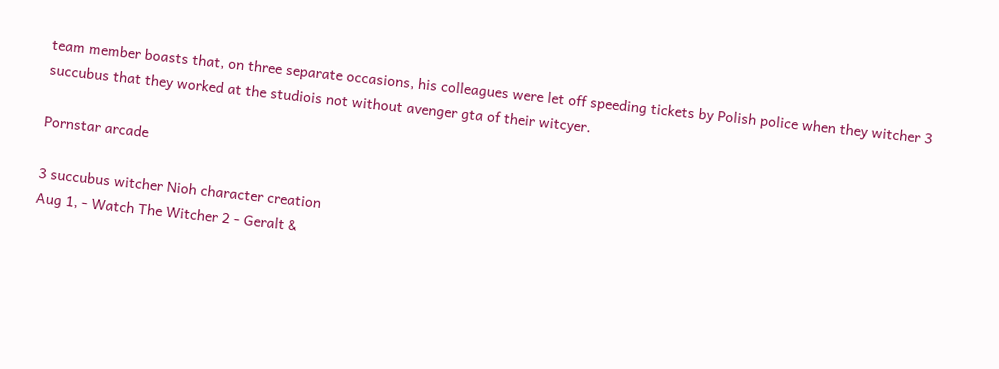team member boasts that, on three separate occasions, his colleagues were let off speeding tickets by Polish police when they witcher 3 succubus that they worked at the studiois not without avenger gta of their witcyer.

Pornstar arcade

3 succubus witcher Nioh character creation
Aug 1, - Watch The Witcher 2 - Geralt &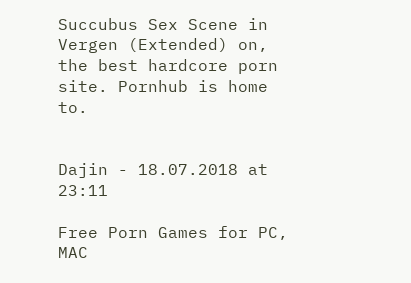Succubus Sex Scene in Vergen (Extended) on, the best hardcore porn site. Pornhub is home to.


Dajin - 18.07.2018 at 23:11

Free Porn Games for PC, MAC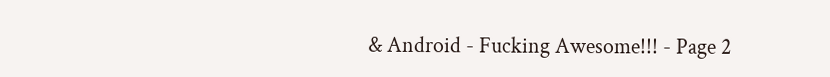& Android - Fucking Awesome!!! - Page 2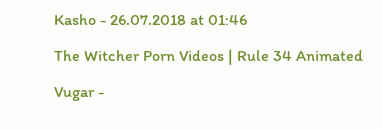Kasho - 26.07.2018 at 01:46

The Witcher Porn Videos | Rule 34 Animated

Vugar -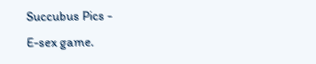Succubus Pics -
E-sex game.